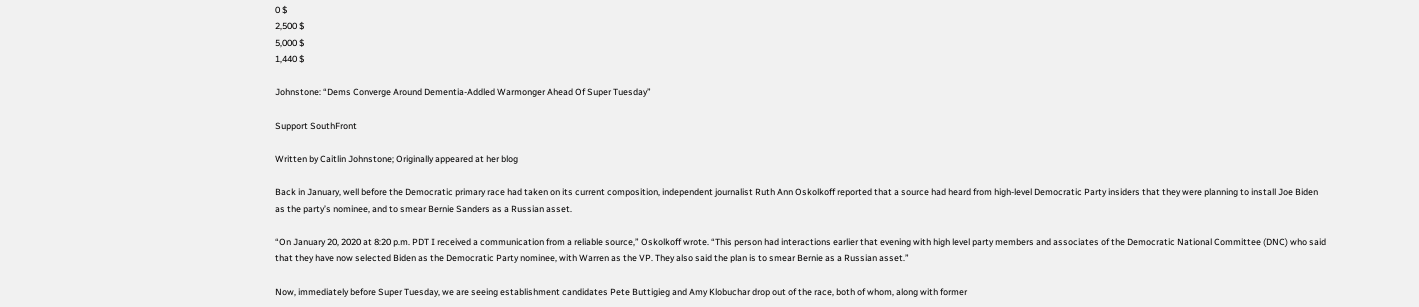0 $
2,500 $
5,000 $
1,440 $

Johnstone: “Dems Converge Around Dementia-Addled Warmonger Ahead Of Super Tuesday”

Support SouthFront

Written by Caitlin Johnstone; Originally appeared at her blog

Back in January, well before the Democratic primary race had taken on its current composition, independent journalist Ruth Ann Oskolkoff reported that a source had heard from high-level Democratic Party insiders that they were planning to install Joe Biden as the party’s nominee, and to smear Bernie Sanders as a Russian asset.

“On January 20, 2020 at 8:20 p.m. PDT I received a communication from a reliable source,” Oskolkoff wrote. “This person had interactions earlier that evening with high level party members and associates of the Democratic National Committee (DNC) who said that they have now selected Biden as the Democratic Party nominee, with Warren as the VP. They also said the plan is to smear Bernie as a Russian asset.”

Now, immediately before Super Tuesday, we are seeing establishment candidates Pete Buttigieg and Amy Klobuchar drop out of the race, both of whom, along with former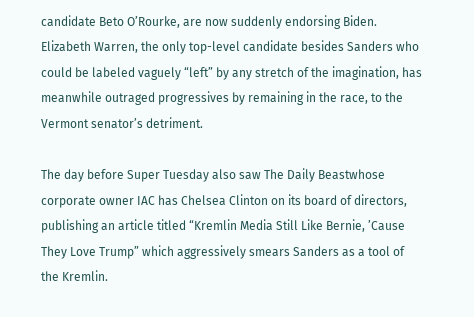candidate Beto O’Rourke, are now suddenly endorsing Biden. Elizabeth Warren, the only top-level candidate besides Sanders who could be labeled vaguely “left” by any stretch of the imagination, has meanwhile outraged progressives by remaining in the race, to the Vermont senator’s detriment.

The day before Super Tuesday also saw The Daily Beastwhose corporate owner IAC has Chelsea Clinton on its board of directors, publishing an article titled “Kremlin Media Still Like Bernie, ’Cause They Love Trump” which aggressively smears Sanders as a tool of the Kremlin.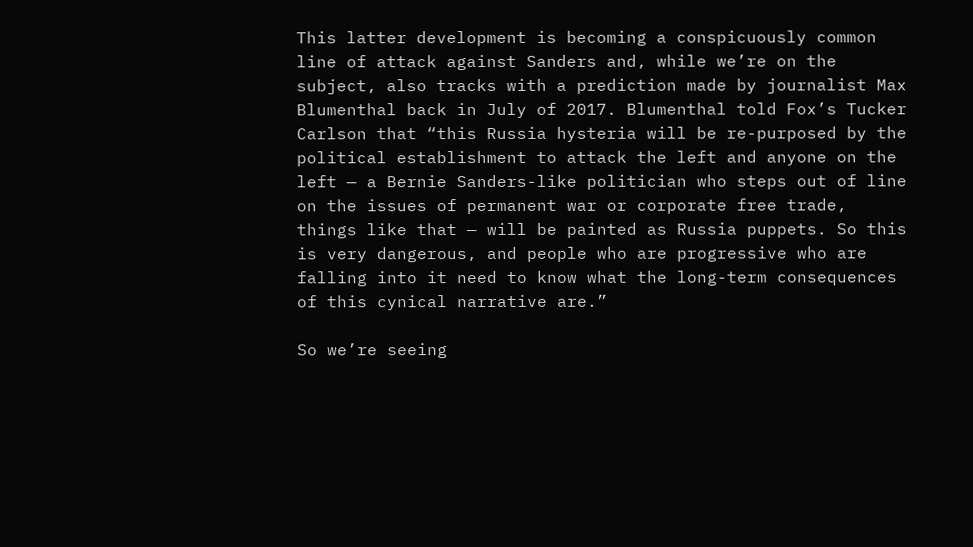This latter development is becoming a conspicuously common line of attack against Sanders and, while we’re on the subject, also tracks with a prediction made by journalist Max Blumenthal back in July of 2017. Blumenthal told Fox’s Tucker Carlson that “this Russia hysteria will be re-purposed by the political establishment to attack the left and anyone on the left — a Bernie Sanders-like politician who steps out of line on the issues of permanent war or corporate free trade, things like that — will be painted as Russia puppets. So this is very dangerous, and people who are progressive who are falling into it need to know what the long-term consequences of this cynical narrative are.”

So we’re seeing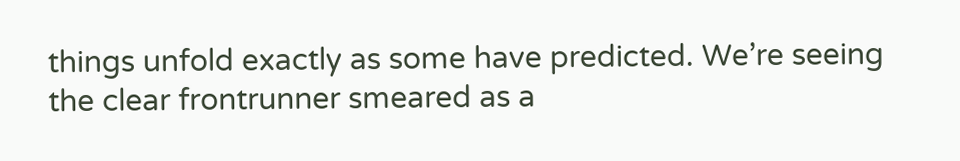things unfold exactly as some have predicted. We’re seeing the clear frontrunner smeared as a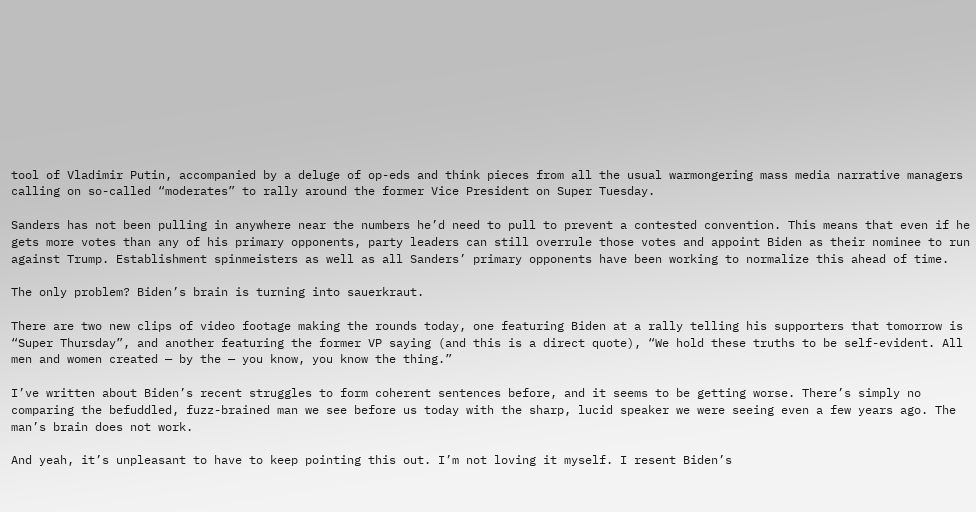tool of Vladimir Putin, accompanied by a deluge of op-eds and think pieces from all the usual warmongering mass media narrative managers calling on so-called “moderates” to rally around the former Vice President on Super Tuesday.

Sanders has not been pulling in anywhere near the numbers he’d need to pull to prevent a contested convention. This means that even if he gets more votes than any of his primary opponents, party leaders can still overrule those votes and appoint Biden as their nominee to run against Trump. Establishment spinmeisters as well as all Sanders’ primary opponents have been working to normalize this ahead of time.

The only problem? Biden’s brain is turning into sauerkraut.

There are two new clips of video footage making the rounds today, one featuring Biden at a rally telling his supporters that tomorrow is “Super Thursday”, and another featuring the former VP saying (and this is a direct quote), “We hold these truths to be self-evident. All men and women created — by the — you know, you know the thing.”

I’ve written about Biden’s recent struggles to form coherent sentences before, and it seems to be getting worse. There’s simply no comparing the befuddled, fuzz-brained man we see before us today with the sharp, lucid speaker we were seeing even a few years ago. The man’s brain does not work.

And yeah, it’s unpleasant to have to keep pointing this out. I’m not loving it myself. I resent Biden’s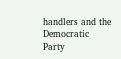handlers and the Democratic Party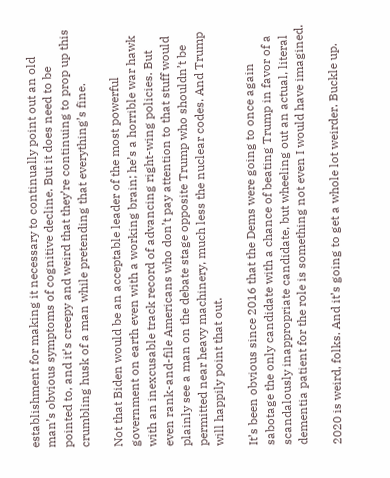establishment for making it necessary to continually point out an old man’s obvious symptoms of cognitive decline. But it does need to be pointed to, and it’s creepy and weird that they’re continuing to prop up this crumbling husk of a man while pretending that everything’s fine.

Not that Biden would be an acceptable leader of the most powerful government on earth even with a working brain; he’s a horrible war hawk with an inexcusable track record of advancing right-wing policies. But even rank-and-file Americans who don’t pay attention to that stuff would plainly see a man on the debate stage opposite Trump who shouldn’t be permitted near heavy machinery, much less the nuclear codes. And Trump will happily point that out.

It’s been obvious since 2016 that the Dems were going to once again sabotage the only candidate with a chance of beating Trump in favor of a scandalously inappropriate candidate, but wheeling out an actual, literal dementia patient for the role is something not even I would have imagined.

2020 is weird, folks. And it’s going to get a whole lot weirder. Buckle up.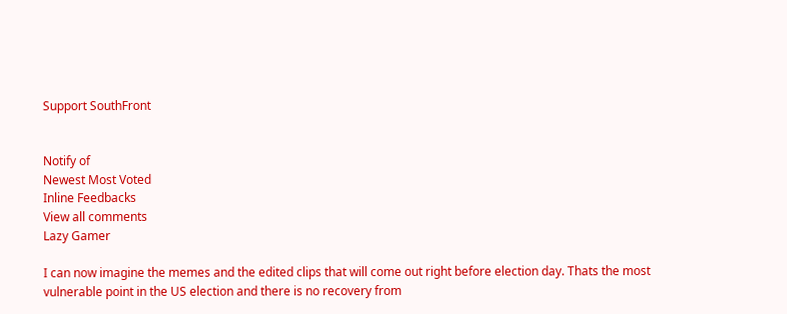Support SouthFront


Notify of
Newest Most Voted
Inline Feedbacks
View all comments
Lazy Gamer

I can now imagine the memes and the edited clips that will come out right before election day. Thats the most vulnerable point in the US election and there is no recovery from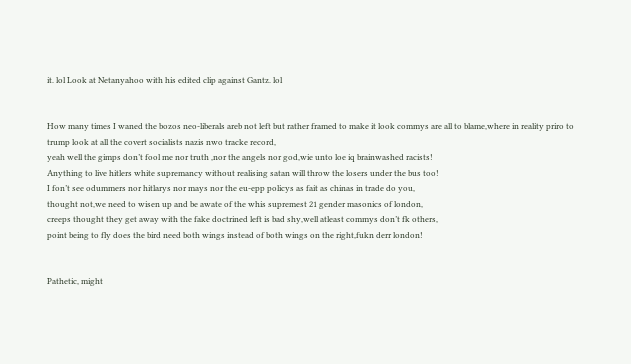it. lol Look at Netanyahoo with his edited clip against Gantz. lol


How many times I waned the bozos neo-liberals areb not left but rather framed to make it look commys are all to blame,where in reality priro to trump look at all the covert socialists nazis nwo tracke record,
yeah well the gimps don’t fool me nor truth ,nor the angels nor god,wie unto loe iq brainwashed racists!
Anything to live hitlers white supremancy without realising satan will throw the losers under the bus too!
I fon’t see odummers nor hitlarys nor mays nor the eu-epp policys as fait as chinas in trade do you,
thought not,we need to wisen up and be awate of the whis supremest 21 gender masonics of london,
creeps thought they get away with the fake doctrined left is bad shy,well atleast commys don’t fk others,
point being to fly does the bird need both wings instead of both wings on the right,fukn derr london!


Pathetic, might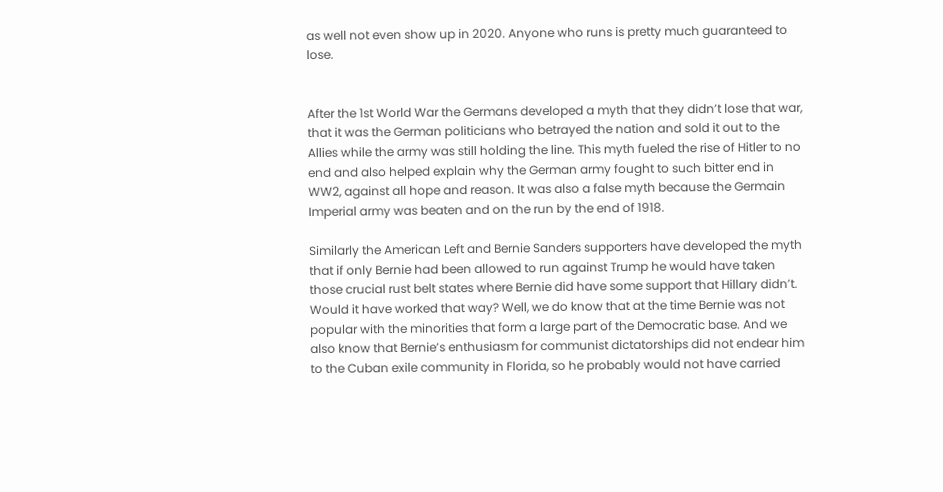as well not even show up in 2020. Anyone who runs is pretty much guaranteed to lose.


After the 1st World War the Germans developed a myth that they didn’t lose that war, that it was the German politicians who betrayed the nation and sold it out to the Allies while the army was still holding the line. This myth fueled the rise of Hitler to no end and also helped explain why the German army fought to such bitter end in WW2, against all hope and reason. It was also a false myth because the Germain Imperial army was beaten and on the run by the end of 1918.

Similarly the American Left and Bernie Sanders supporters have developed the myth that if only Bernie had been allowed to run against Trump he would have taken those crucial rust belt states where Bernie did have some support that Hillary didn’t. Would it have worked that way? Well, we do know that at the time Bernie was not popular with the minorities that form a large part of the Democratic base. And we also know that Bernie’s enthusiasm for communist dictatorships did not endear him to the Cuban exile community in Florida, so he probably would not have carried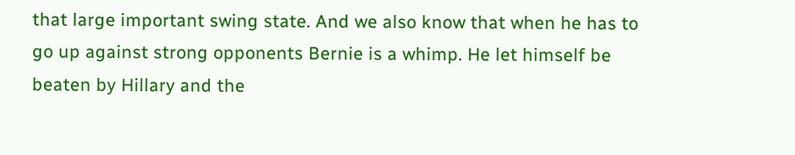that large important swing state. And we also know that when he has to go up against strong opponents Bernie is a whimp. He let himself be beaten by Hillary and the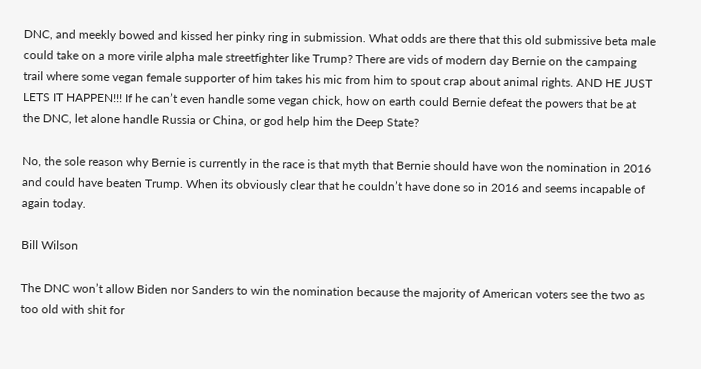DNC, and meekly bowed and kissed her pinky ring in submission. What odds are there that this old submissive beta male could take on a more virile alpha male streetfighter like Trump? There are vids of modern day Bernie on the campaing trail where some vegan female supporter of him takes his mic from him to spout crap about animal rights. AND HE JUST LETS IT HAPPEN!!! If he can’t even handle some vegan chick, how on earth could Bernie defeat the powers that be at the DNC, let alone handle Russia or China, or god help him the Deep State?

No, the sole reason why Bernie is currently in the race is that myth that Bernie should have won the nomination in 2016 and could have beaten Trump. When its obviously clear that he couldn’t have done so in 2016 and seems incapable of again today.

Bill Wilson

The DNC won’t allow Biden nor Sanders to win the nomination because the majority of American voters see the two as too old with shit for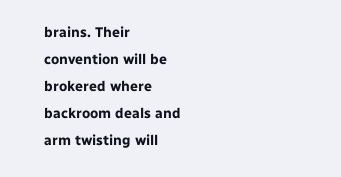brains. Their convention will be brokered where backroom deals and arm twisting will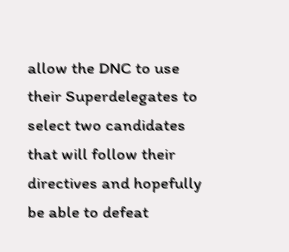allow the DNC to use their Superdelegates to select two candidates that will follow their directives and hopefully be able to defeat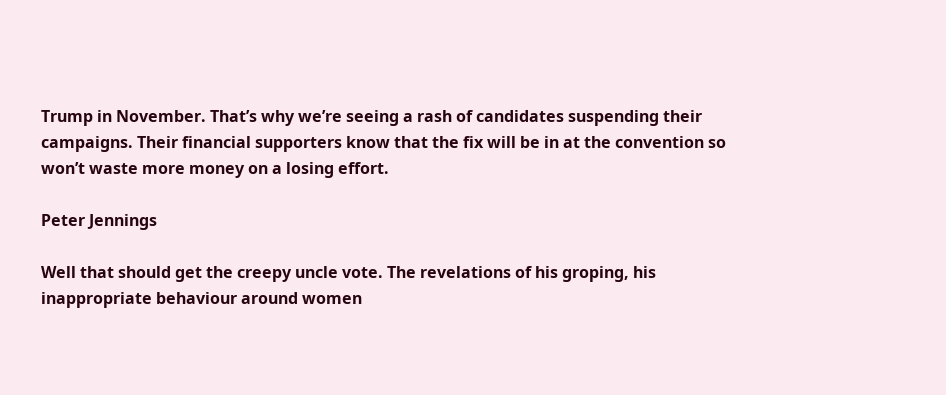Trump in November. That’s why we’re seeing a rash of candidates suspending their campaigns. Their financial supporters know that the fix will be in at the convention so won’t waste more money on a losing effort.

Peter Jennings

Well that should get the creepy uncle vote. The revelations of his groping, his inappropriate behaviour around women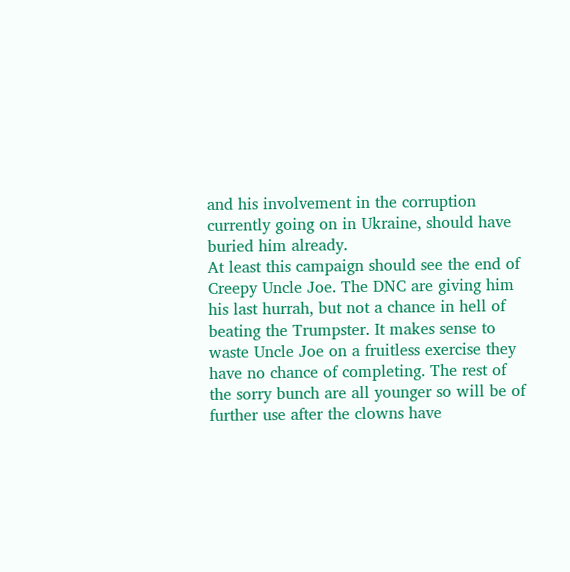and his involvement in the corruption currently going on in Ukraine, should have buried him already.
At least this campaign should see the end of Creepy Uncle Joe. The DNC are giving him his last hurrah, but not a chance in hell of beating the Trumpster. It makes sense to waste Uncle Joe on a fruitless exercise they have no chance of completing. The rest of the sorry bunch are all younger so will be of further use after the clowns have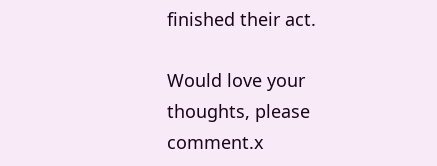finished their act.

Would love your thoughts, please comment.x